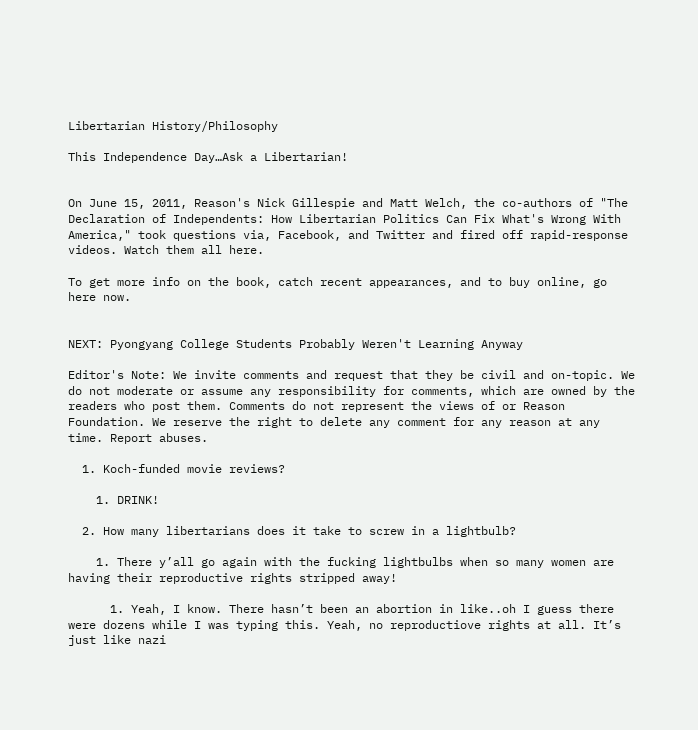Libertarian History/Philosophy

This Independence Day…Ask a Libertarian!


On June 15, 2011, Reason's Nick Gillespie and Matt Welch, the co-authors of "The Declaration of Independents: How Libertarian Politics Can Fix What's Wrong With America," took questions via, Facebook, and Twitter and fired off rapid-response videos. Watch them all here.

To get more info on the book, catch recent appearances, and to buy online, go here now.


NEXT: Pyongyang College Students Probably Weren't Learning Anyway

Editor's Note: We invite comments and request that they be civil and on-topic. We do not moderate or assume any responsibility for comments, which are owned by the readers who post them. Comments do not represent the views of or Reason Foundation. We reserve the right to delete any comment for any reason at any time. Report abuses.

  1. Koch-funded movie reviews?

    1. DRINK!

  2. How many libertarians does it take to screw in a lightbulb?

    1. There y’all go again with the fucking lightbulbs when so many women are having their reproductive rights stripped away!

      1. Yeah, I know. There hasn’t been an abortion in like..oh I guess there were dozens while I was typing this. Yeah, no reproductiove rights at all. It’s just like nazi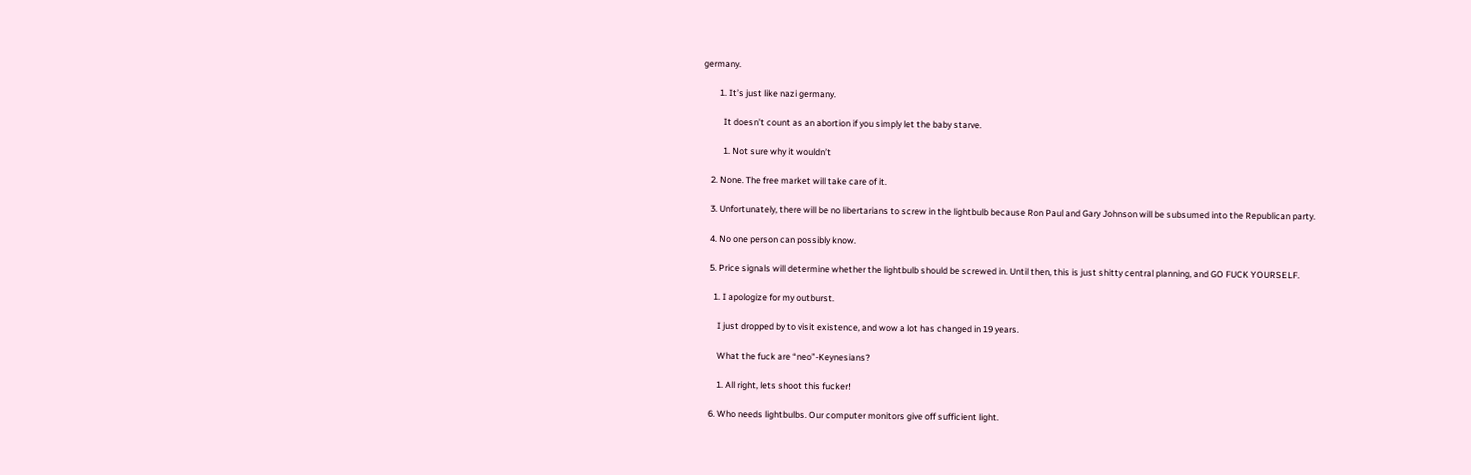germany.

        1. It’s just like nazi germany.

          It doesn’t count as an abortion if you simply let the baby starve.

          1. Not sure why it wouldn’t

    2. None. The free market will take care of it.

    3. Unfortunately, there will be no libertarians to screw in the lightbulb because Ron Paul and Gary Johnson will be subsumed into the Republican party.

    4. No one person can possibly know.

    5. Price signals will determine whether the lightbulb should be screwed in. Until then, this is just shitty central planning, and GO FUCK YOURSELF.

      1. I apologize for my outburst.

        I just dropped by to visit existence, and wow a lot has changed in 19 years.

        What the fuck are “neo”-Keynesians?

        1. All right, lets shoot this fucker!

    6. Who needs lightbulbs. Our computer monitors give off sufficient light.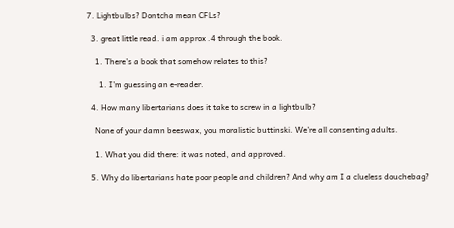7. Lightbulbs? Dontcha mean CFLs?

  3. great little read. i am approx .4 through the book.

    1. There’s a book that somehow relates to this?

      1. I’m guessing an e-reader.

  4. How many libertarians does it take to screw in a lightbulb?

    None of your damn beeswax, you moralistic buttinski. We’re all consenting adults.

    1. What you did there: it was noted, and approved.

  5. Why do libertarians hate poor people and children? And why am I a clueless douchebag?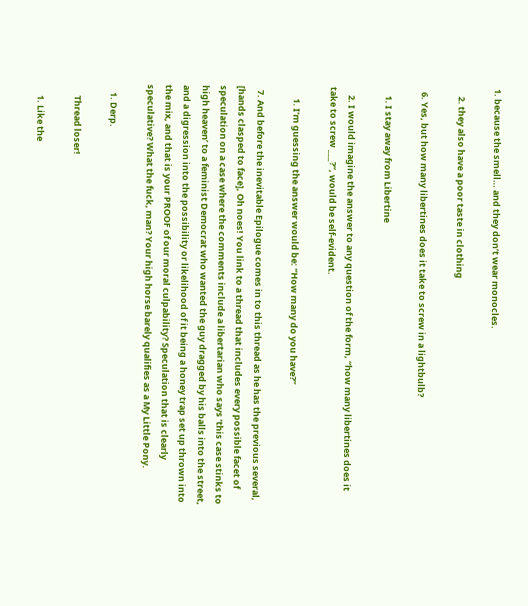1. because the smell… and they don’t wear monocles.

    2. they also have a poor taste in clothing

  6. Yes, but how many libertines does it take to screw in a lightbulb?

    1. I stay away from Libertine

    2. I would imagine the answer to any question of the form, “how many libertines does it take to screw ___?”, would be self-evident.

      1. I’m guessing the answer would be: “How many do you have?”

  7. And before the inevitable Epilogue comes in to this thread as he has the previous several, [hands clasped to face], Oh noes! You link to a thread that includes every possible facet of speculation on a case where the comments include a libertarian who says ‘this case stinks to high heaven’ to a feminist Democrat who wanted the guy dragged by his balls into the street, and a digression into the possibility or likelihood of it being a honey trap set up thrown into the mix, and that is your PROOF of our moral culpability? Speculation that is clearly speculative? What the fuck, man? Your high horse barely qualifies as a My Little Pony.

    1. Derp.

      Thread loser!

      1. Like the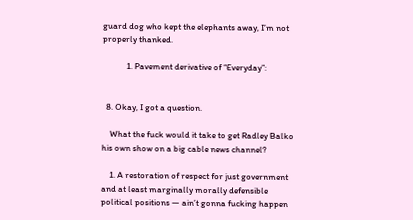guard dog who kept the elephants away, I’m not properly thanked.

            1. Pavement derivative of “Everyday”:


  8. Okay, I got a question.

    What the fuck would it take to get Radley Balko his own show on a big cable news channel?

    1. A restoration of respect for just government and at least marginally morally defensible political positions — ain’t gonna fucking happen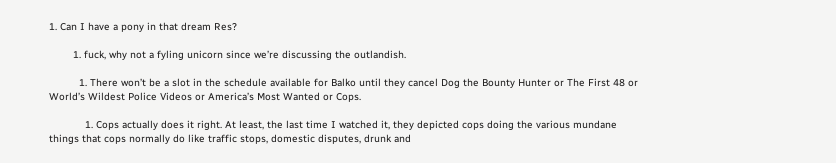1. Can I have a pony in that dream Res?

        1. fuck, why not a fyling unicorn since we’re discussing the outlandish.

          1. There won’t be a slot in the schedule available for Balko until they cancel Dog the Bounty Hunter or The First 48 or World’s Wildest Police Videos or America’s Most Wanted or Cops.

            1. Cops actually does it right. At least, the last time I watched it, they depicted cops doing the various mundane things that cops normally do like traffic stops, domestic disputes, drunk and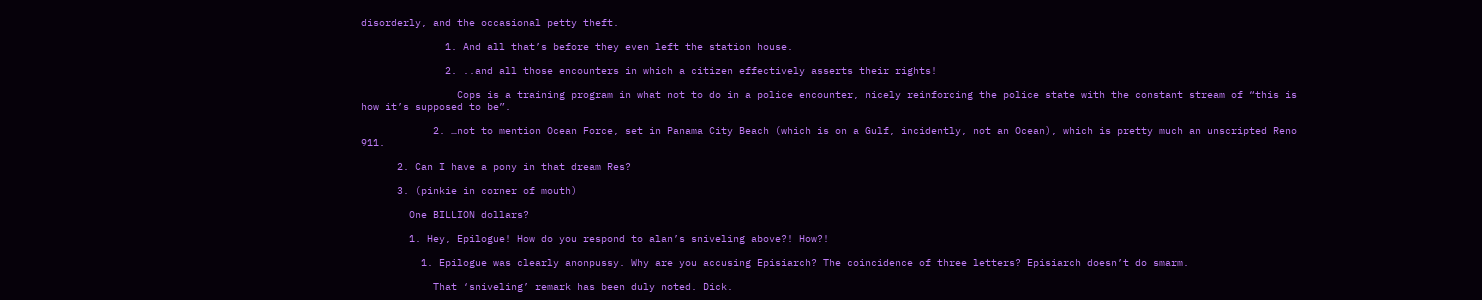disorderly, and the occasional petty theft.

              1. And all that’s before they even left the station house.

              2. ..and all those encounters in which a citizen effectively asserts their rights!

                Cops is a training program in what not to do in a police encounter, nicely reinforcing the police state with the constant stream of “this is how it’s supposed to be”.

            2. …not to mention Ocean Force, set in Panama City Beach (which is on a Gulf, incidently, not an Ocean), which is pretty much an unscripted Reno 911.

      2. Can I have a pony in that dream Res?

      3. (pinkie in corner of mouth)

        One BILLION dollars?

        1. Hey, Epilogue! How do you respond to alan’s sniveling above?! How?!

          1. Epilogue was clearly anonpussy. Why are you accusing Episiarch? The coincidence of three letters? Episiarch doesn’t do smarm.

            That ‘sniveling’ remark has been duly noted. Dick.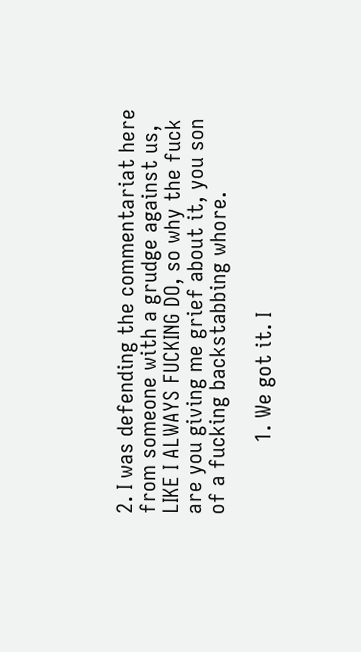2. I was defending the commentariat here from someone with a grudge against us, LIKE I ALWAYS FUCKING DO, so why the fuck are you giving me grief about it, you son of a fucking backstabbing whore.

            1. We got it. I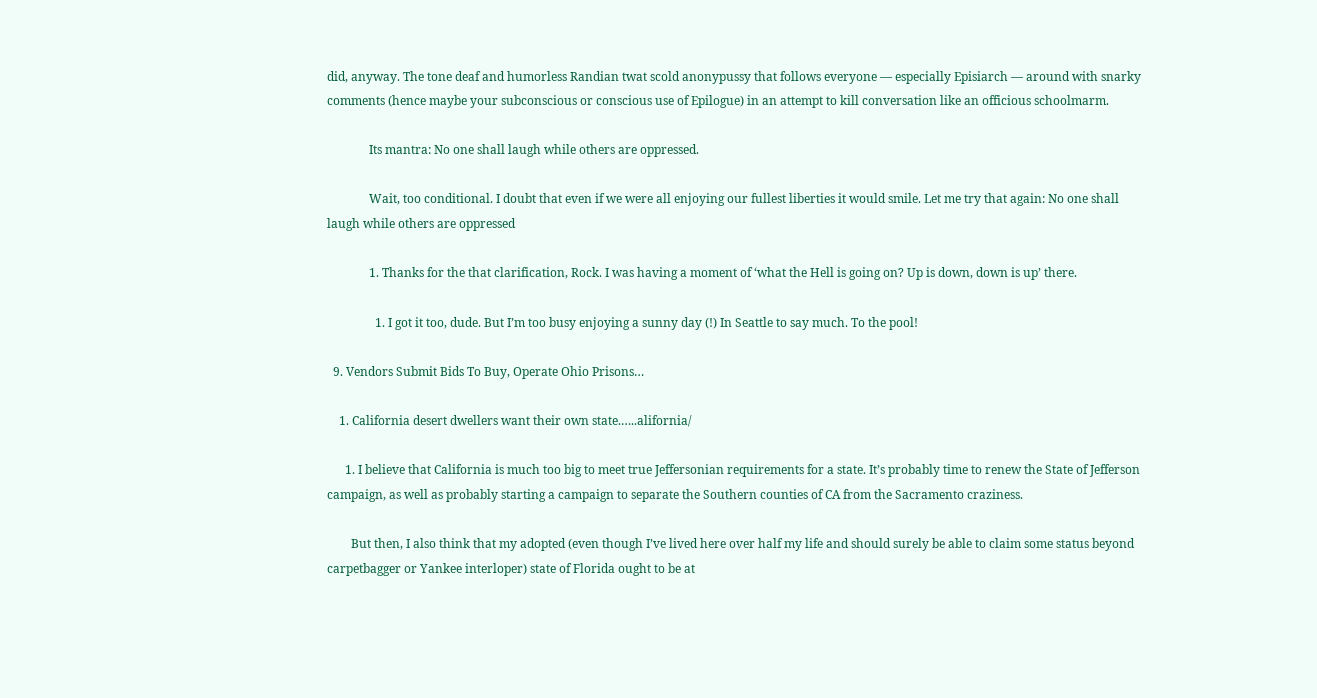did, anyway. The tone deaf and humorless Randian twat scold anonypussy that follows everyone — especially Episiarch — around with snarky comments (hence maybe your subconscious or conscious use of Epilogue) in an attempt to kill conversation like an officious schoolmarm.

              Its mantra: No one shall laugh while others are oppressed.

              Wait, too conditional. I doubt that even if we were all enjoying our fullest liberties it would smile. Let me try that again: No one shall laugh while others are oppressed

              1. Thanks for the that clarification, Rock. I was having a moment of ‘what the Hell is going on? Up is down, down is up’ there.

                1. I got it too, dude. But I’m too busy enjoying a sunny day (!) In Seattle to say much. To the pool!

  9. Vendors Submit Bids To Buy, Operate Ohio Prisons…

    1. California desert dwellers want their own state.…..alifornia/

      1. I believe that California is much too big to meet true Jeffersonian requirements for a state. It’s probably time to renew the State of Jefferson campaign, as well as probably starting a campaign to separate the Southern counties of CA from the Sacramento craziness.

        But then, I also think that my adopted (even though I’ve lived here over half my life and should surely be able to claim some status beyond carpetbagger or Yankee interloper) state of Florida ought to be at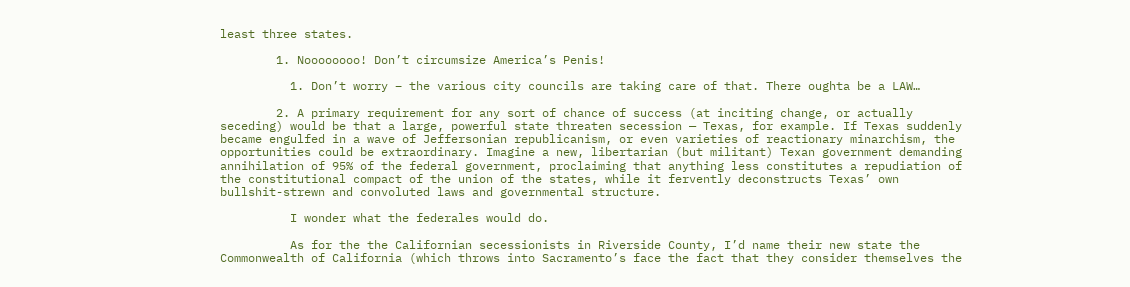least three states.

        1. Noooooooo! Don’t circumsize America’s Penis!

          1. Don’t worry – the various city councils are taking care of that. There oughta be a LAW…

        2. A primary requirement for any sort of chance of success (at inciting change, or actually seceding) would be that a large, powerful state threaten secession — Texas, for example. If Texas suddenly became engulfed in a wave of Jeffersonian republicanism, or even varieties of reactionary minarchism, the opportunities could be extraordinary. Imagine a new, libertarian (but militant) Texan government demanding annihilation of 95% of the federal government, proclaiming that anything less constitutes a repudiation of the constitutional compact of the union of the states, while it fervently deconstructs Texas’ own bullshit-strewn and convoluted laws and governmental structure.

          I wonder what the federales would do.

          As for the the Californian secessionists in Riverside County, I’d name their new state the Commonwealth of California (which throws into Sacramento’s face the fact that they consider themselves the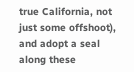true California, not just some offshoot), and adopt a seal along these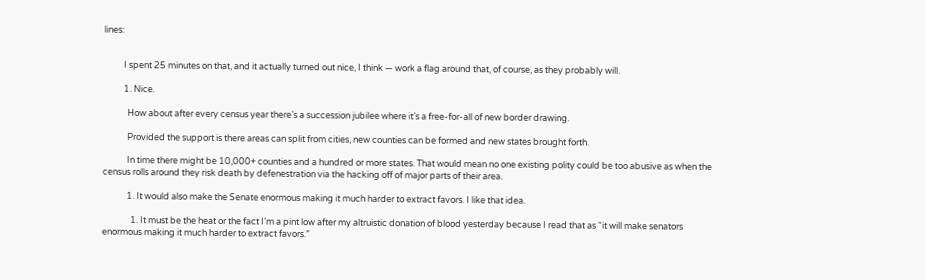lines:


          I spent 25 minutes on that, and it actually turned out nice, I think — work a flag around that, of course, as they probably will.

          1. Nice.

            How about after every census year there’s a succession jubilee where it’s a free-for-all of new border drawing.

            Provided the support is there areas can split from cities, new counties can be formed and new states brought forth.

            In time there might be 10,000+ counties and a hundred or more states. That would mean no one existing polity could be too abusive as when the census rolls around they risk death by defenestration via the hacking off of major parts of their area.

            1. It would also make the Senate enormous making it much harder to extract favors. I like that idea.

              1. It must be the heat or the fact I’m a pint low after my altruistic donation of blood yesterday because I read that as “it will make senators enormous making it much harder to extract favors.”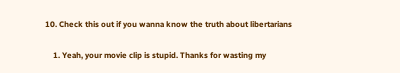10. Check this out if you wanna know the truth about libertarians

    1. Yeah, your movie clip is stupid. Thanks for wasting my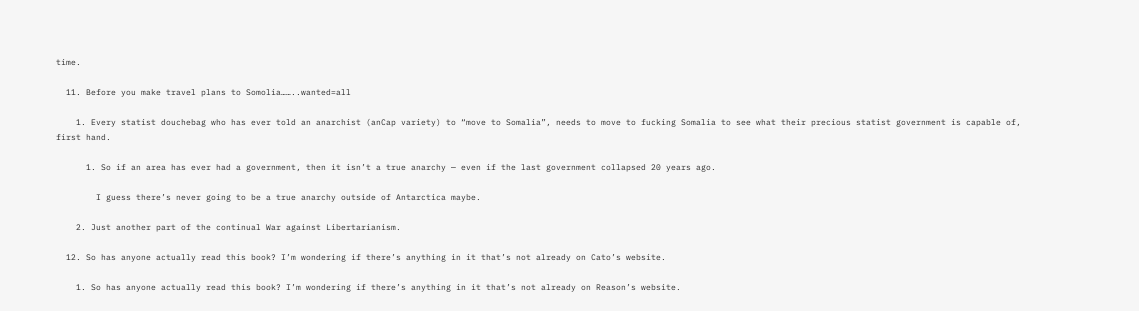time.

  11. Before you make travel plans to Somolia……..wanted=all

    1. Every statist douchebag who has ever told an anarchist (anCap variety) to “move to Somalia”, needs to move to fucking Somalia to see what their precious statist government is capable of, first hand.

      1. So if an area has ever had a government, then it isn’t a true anarchy — even if the last government collapsed 20 years ago.

        I guess there’s never going to be a true anarchy outside of Antarctica maybe.

    2. Just another part of the continual War against Libertarianism.

  12. So has anyone actually read this book? I’m wondering if there’s anything in it that’s not already on Cato’s website.

    1. So has anyone actually read this book? I’m wondering if there’s anything in it that’s not already on Reason’s website.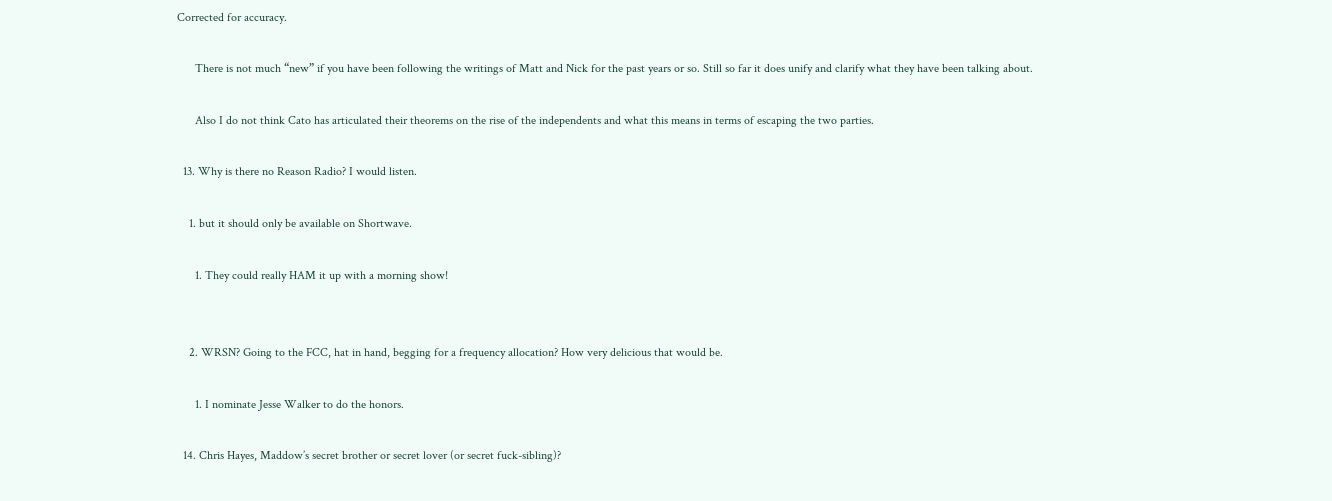Corrected for accuracy.

      There is not much “new” if you have been following the writings of Matt and Nick for the past years or so. Still so far it does unify and clarify what they have been talking about.

      Also I do not think Cato has articulated their theorems on the rise of the independents and what this means in terms of escaping the two parties.

  13. Why is there no Reason Radio? I would listen.

    1. but it should only be available on Shortwave.

      1. They could really HAM it up with a morning show!


    2. WRSN? Going to the FCC, hat in hand, begging for a frequency allocation? How very delicious that would be.

      1. I nominate Jesse Walker to do the honors.

  14. Chris Hayes, Maddow’s secret brother or secret lover (or secret fuck-sibling)?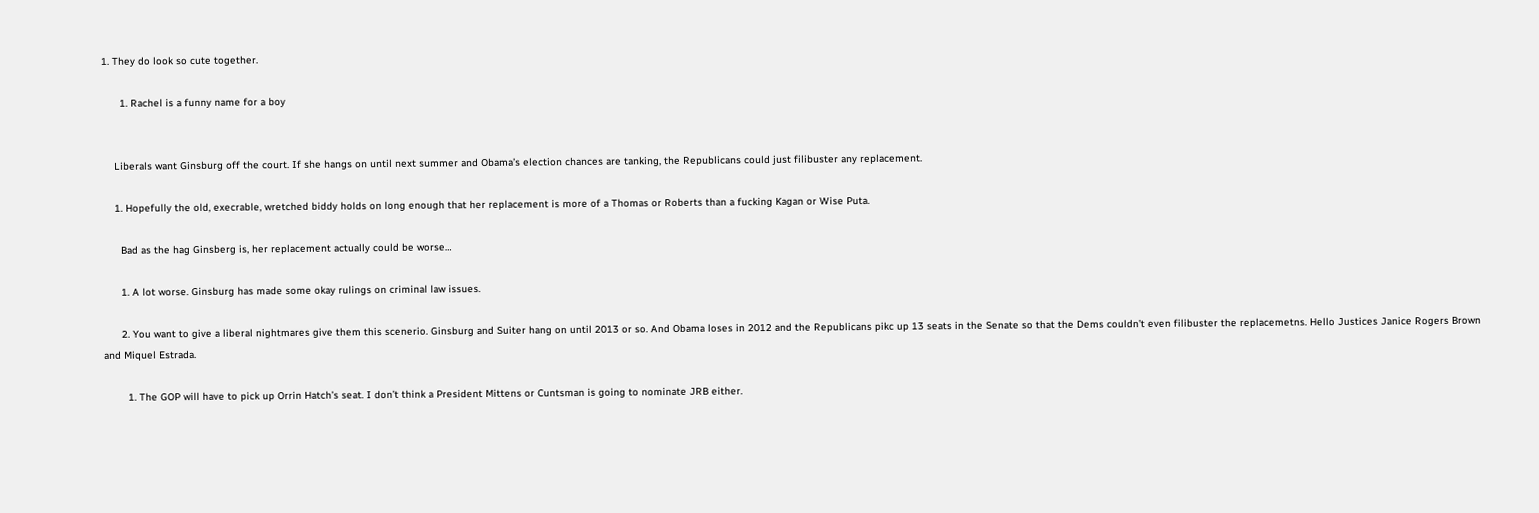1. They do look so cute together.

      1. Rachel is a funny name for a boy


    Liberals want Ginsburg off the court. If she hangs on until next summer and Obama’s election chances are tanking, the Republicans could just filibuster any replacement.

    1. Hopefully the old, execrable, wretched biddy holds on long enough that her replacement is more of a Thomas or Roberts than a fucking Kagan or Wise Puta.

      Bad as the hag Ginsberg is, her replacement actually could be worse…

      1. A lot worse. Ginsburg has made some okay rulings on criminal law issues.

      2. You want to give a liberal nightmares give them this scenerio. Ginsburg and Suiter hang on until 2013 or so. And Obama loses in 2012 and the Republicans pikc up 13 seats in the Senate so that the Dems couldn’t even filibuster the replacemetns. Hello Justices Janice Rogers Brown and Miquel Estrada.

        1. The GOP will have to pick up Orrin Hatch’s seat. I don’t think a President Mittens or Cuntsman is going to nominate JRB either.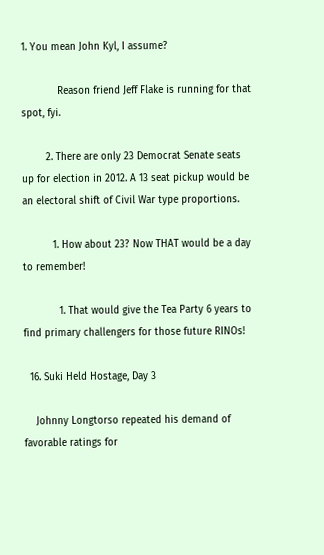1. You mean John Kyl, I assume?

            Reason friend Jeff Flake is running for that spot, fyi.

        2. There are only 23 Democrat Senate seats up for election in 2012. A 13 seat pickup would be an electoral shift of Civil War type proportions.

          1. How about 23? Now THAT would be a day to remember!

            1. That would give the Tea Party 6 years to find primary challengers for those future RINOs!

  16. Suki Held Hostage, Day 3

    Johnny Longtorso repeated his demand of favorable ratings for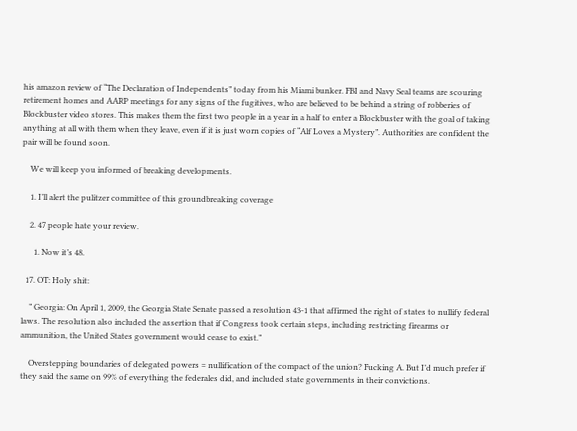his amazon review of “The Declaration of Independents” today from his Miami bunker. FBI and Navy Seal teams are scouring retirement homes and AARP meetings for any signs of the fugitives, who are believed to be behind a string of robberies of Blockbuster video stores. This makes them the first two people in a year in a half to enter a Blockbuster with the goal of taking anything at all with them when they leave, even if it is just worn copies of “Alf Loves a Mystery”. Authorities are confident the pair will be found soon.

    We will keep you informed of breaking developments.

    1. I’ll alert the pulitzer committee of this groundbreaking coverage

    2. 47 people hate your review.

      1. Now it’s 48.

  17. OT: Holy shit:

    ” Georgia: On April 1, 2009, the Georgia State Senate passed a resolution 43-1 that affirmed the right of states to nullify federal laws. The resolution also included the assertion that if Congress took certain steps, including restricting firearms or ammunition, the United States government would cease to exist.”

    Overstepping boundaries of delegated powers = nullification of the compact of the union? Fucking A. But I’d much prefer if they said the same on 99% of everything the federales did, and included state governments in their convictions.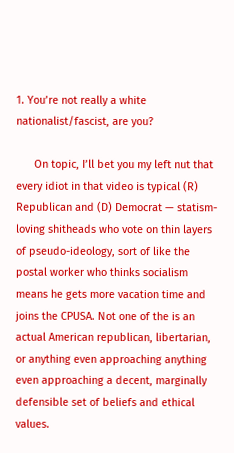1. You’re not really a white nationalist/fascist, are you?

      On topic, I’ll bet you my left nut that every idiot in that video is typical (R) Republican and (D) Democrat — statism-loving shitheads who vote on thin layers of pseudo-ideology, sort of like the postal worker who thinks socialism means he gets more vacation time and joins the CPUSA. Not one of the is an actual American republican, libertarian, or anything even approaching anything even approaching a decent, marginally defensible set of beliefs and ethical values.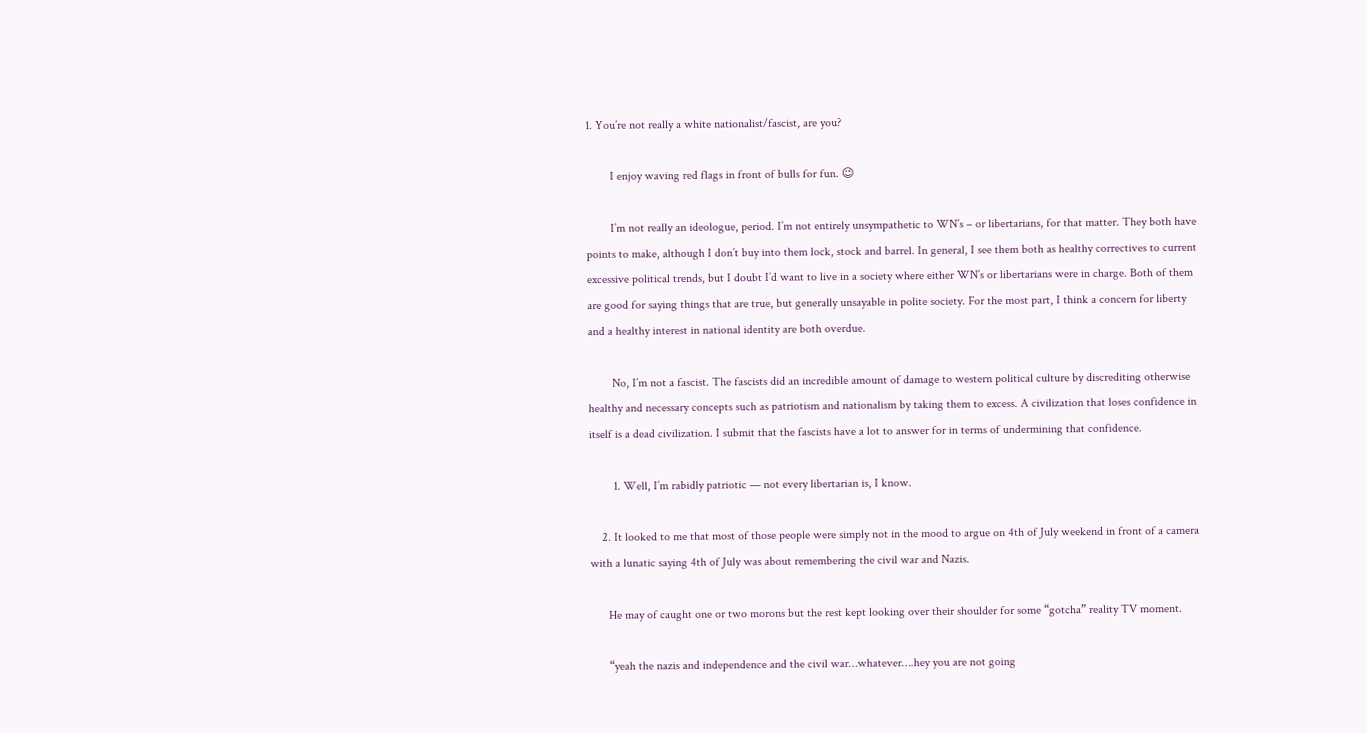1. You’re not really a white nationalist/fascist, are you?

        I enjoy waving red flags in front of bulls for fun. 😉

        I’m not really an ideologue, period. I’m not entirely unsympathetic to WN’s – or libertarians, for that matter. They both have points to make, although I don’t buy into them lock, stock and barrel. In general, I see them both as healthy correctives to current excessive political trends, but I doubt I’d want to live in a society where either WN’s or libertarians were in charge. Both of them are good for saying things that are true, but generally unsayable in polite society. For the most part, I think a concern for liberty and a healthy interest in national identity are both overdue.

        No, I’m not a fascist. The fascists did an incredible amount of damage to western political culture by discrediting otherwise healthy and necessary concepts such as patriotism and nationalism by taking them to excess. A civilization that loses confidence in itself is a dead civilization. I submit that the fascists have a lot to answer for in terms of undermining that confidence.

        1. Well, I’m rabidly patriotic — not every libertarian is, I know.

    2. It looked to me that most of those people were simply not in the mood to argue on 4th of July weekend in front of a camera with a lunatic saying 4th of July was about remembering the civil war and Nazis.

      He may of caught one or two morons but the rest kept looking over their shoulder for some “gotcha” reality TV moment.

      “yeah the nazis and independence and the civil war…whatever….hey you are not going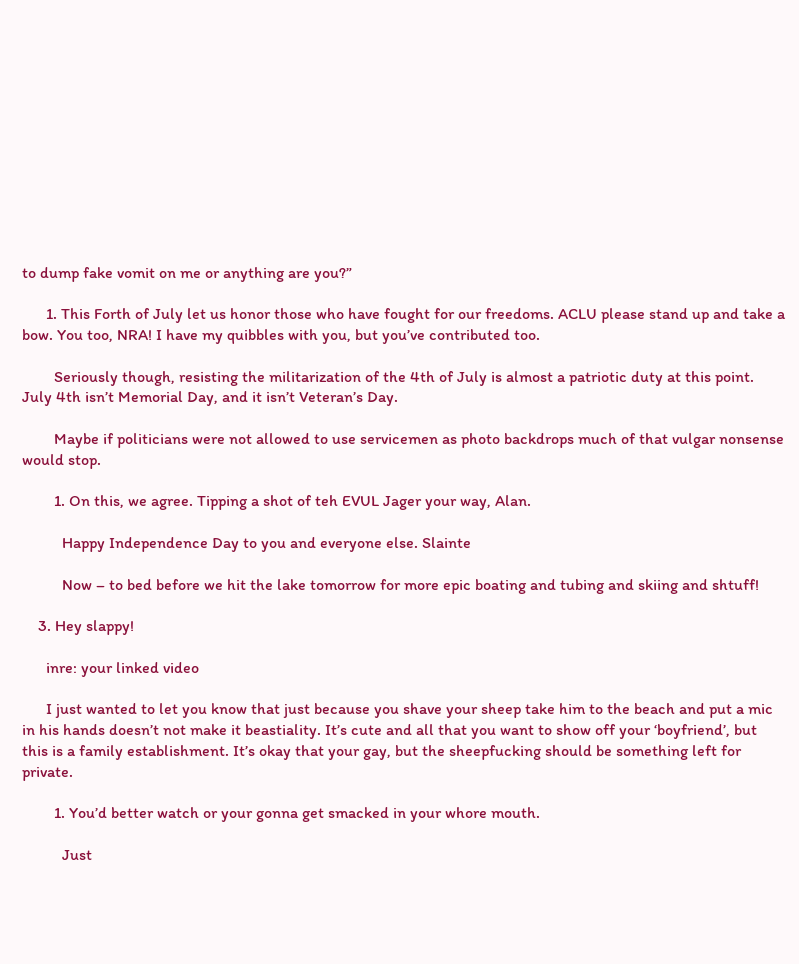to dump fake vomit on me or anything are you?”

      1. This Forth of July let us honor those who have fought for our freedoms. ACLU please stand up and take a bow. You too, NRA! I have my quibbles with you, but you’ve contributed too.

        Seriously though, resisting the militarization of the 4th of July is almost a patriotic duty at this point. July 4th isn’t Memorial Day, and it isn’t Veteran’s Day.

        Maybe if politicians were not allowed to use servicemen as photo backdrops much of that vulgar nonsense would stop.

        1. On this, we agree. Tipping a shot of teh EVUL Jager your way, Alan.

          Happy Independence Day to you and everyone else. Slainte

          Now – to bed before we hit the lake tomorrow for more epic boating and tubing and skiing and shtuff!

    3. Hey slappy!

      inre: your linked video

      I just wanted to let you know that just because you shave your sheep take him to the beach and put a mic in his hands doesn’t not make it beastiality. It’s cute and all that you want to show off your ‘boyfriend’, but this is a family establishment. It’s okay that your gay, but the sheepfucking should be something left for private.

        1. You’d better watch or your gonna get smacked in your whore mouth.

          Just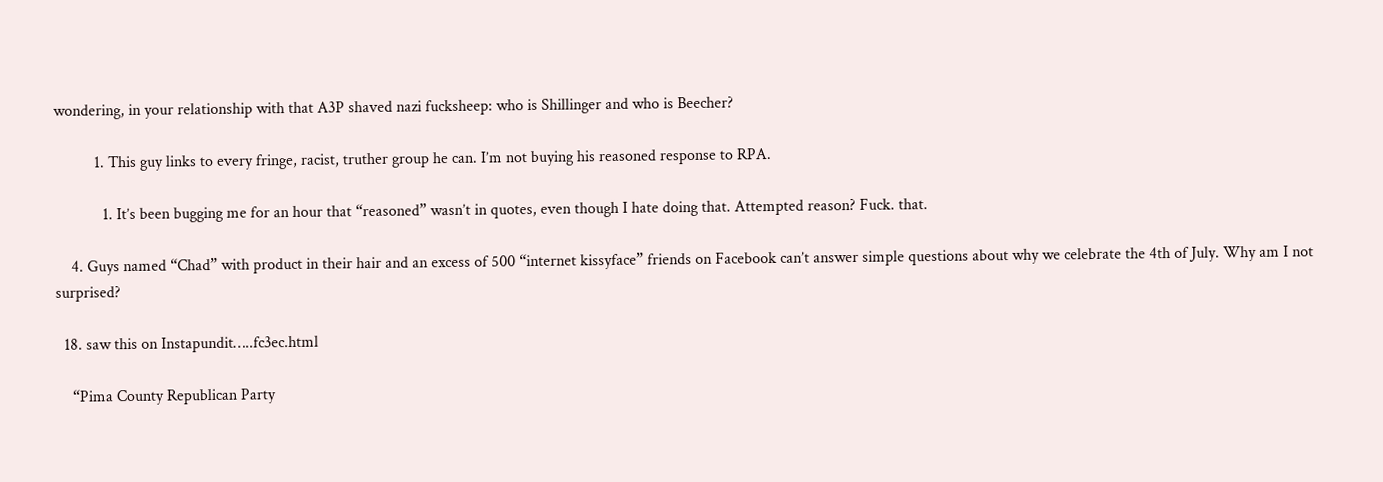wondering, in your relationship with that A3P shaved nazi fucksheep: who is Shillinger and who is Beecher?

          1. This guy links to every fringe, racist, truther group he can. I’m not buying his reasoned response to RPA.

            1. It’s been bugging me for an hour that “reasoned” wasn’t in quotes, even though I hate doing that. Attempted reason? Fuck. that.

    4. Guys named “Chad” with product in their hair and an excess of 500 “internet kissyface” friends on Facebook can’t answer simple questions about why we celebrate the 4th of July. Why am I not surprised?

  18. saw this on Instapundit…..fc3ec.html

    “Pima County Republican Party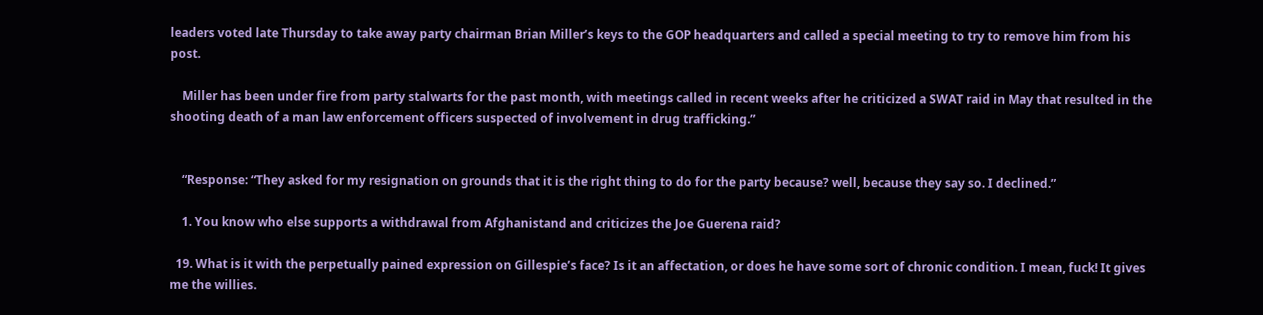leaders voted late Thursday to take away party chairman Brian Miller’s keys to the GOP headquarters and called a special meeting to try to remove him from his post.

    Miller has been under fire from party stalwarts for the past month, with meetings called in recent weeks after he criticized a SWAT raid in May that resulted in the shooting death of a man law enforcement officers suspected of involvement in drug trafficking.”


    “Response: “They asked for my resignation on grounds that it is the right thing to do for the party because? well, because they say so. I declined.”

    1. You know who else supports a withdrawal from Afghanistand and criticizes the Joe Guerena raid?

  19. What is it with the perpetually pained expression on Gillespie’s face? Is it an affectation, or does he have some sort of chronic condition. I mean, fuck! It gives me the willies.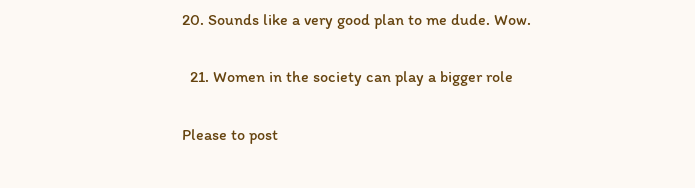20. Sounds like a very good plan to me dude. Wow.

  21. Women in the society can play a bigger role

Please to post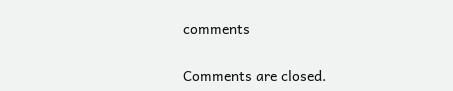comments

Comments are closed.